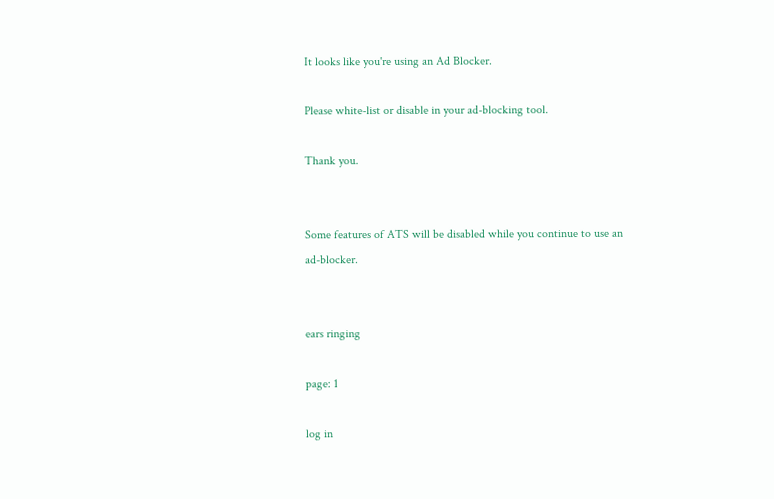It looks like you're using an Ad Blocker.

Please white-list or disable in your ad-blocking tool.

Thank you.


Some features of ATS will be disabled while you continue to use an ad-blocker.


ears ringing

page: 1

log in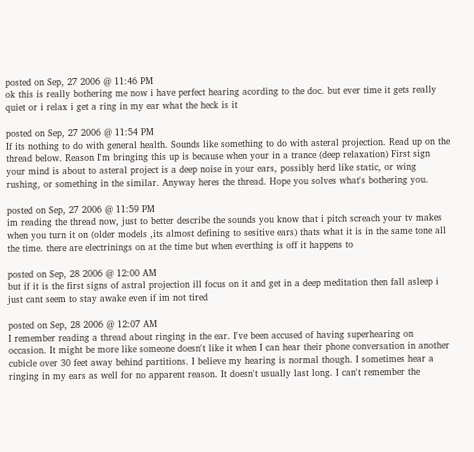posted on Sep, 27 2006 @ 11:46 PM
ok this is really bothering me now i have perfect hearing acording to the doc. but ever time it gets really quiet or i relax i get a ring in my ear what the heck is it

posted on Sep, 27 2006 @ 11:54 PM
If its nothing to do with general health. Sounds like something to do with asteral projection. Read up on the thread below. Reason I'm bringing this up is because when your in a trance (deep relaxation) First sign your mind is about to asteral project is a deep noise in your ears, possibly herd like static, or wing rushing, or something in the similar. Anyway heres the thread. Hope you solves what's bothering you.

posted on Sep, 27 2006 @ 11:59 PM
im reading the thread now, just to better describe the sounds you know that i pitch screach your tv makes when you turn it on (older models ,its almost defining to sesitive ears) thats what it is in the same tone all the time. there are electrinings on at the time but when everthing is off it happens to

posted on Sep, 28 2006 @ 12:00 AM
but if it is the first signs of astral projection ill focus on it and get in a deep meditation then fall asleep i just cant seem to stay awake even if im not tired

posted on Sep, 28 2006 @ 12:07 AM
I remember reading a thread about ringing in the ear. I've been accused of having superhearing on occasion. It might be more like someone doesn't like it when I can hear their phone conversation in another cubicle over 30 feet away behind partitions. I believe my hearing is normal though. I sometimes hear a ringing in my ears as well for no apparent reason. It doesn't usually last long. I can't remember the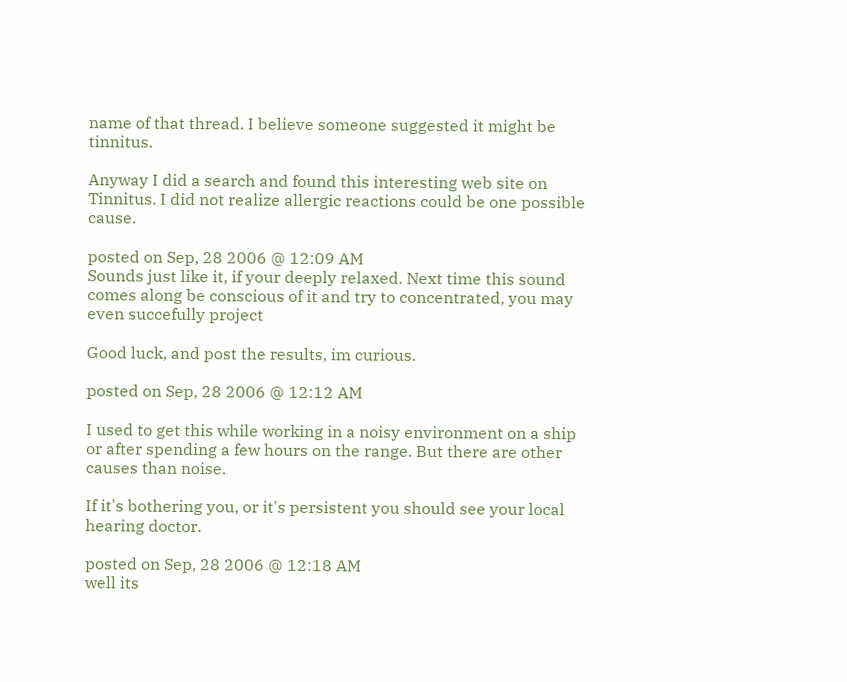name of that thread. I believe someone suggested it might be tinnitus.

Anyway I did a search and found this interesting web site on Tinnitus. I did not realize allergic reactions could be one possible cause.

posted on Sep, 28 2006 @ 12:09 AM
Sounds just like it, if your deeply relaxed. Next time this sound comes along be conscious of it and try to concentrated, you may even succefully project

Good luck, and post the results, im curious.

posted on Sep, 28 2006 @ 12:12 AM

I used to get this while working in a noisy environment on a ship or after spending a few hours on the range. But there are other causes than noise.

If it's bothering you, or it's persistent you should see your local hearing doctor.

posted on Sep, 28 2006 @ 12:18 AM
well its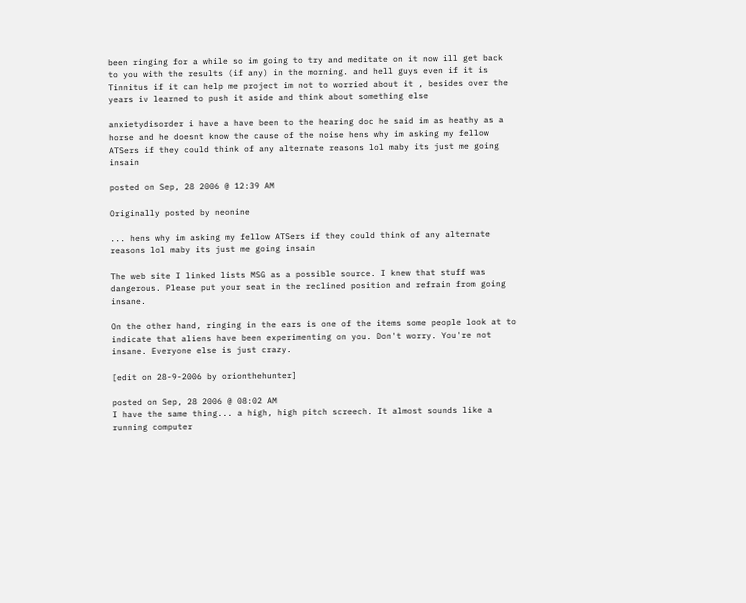been ringing for a while so im going to try and meditate on it now ill get back to you with the results (if any) in the morning. and hell guys even if it is Tinnitus if it can help me project im not to worried about it , besides over the years iv learned to push it aside and think about something else

anxietydisorder i have a have been to the hearing doc he said im as heathy as a horse and he doesnt know the cause of the noise hens why im asking my fellow ATSers if they could think of any alternate reasons lol maby its just me going insain

posted on Sep, 28 2006 @ 12:39 AM

Originally posted by neonine

... hens why im asking my fellow ATSers if they could think of any alternate reasons lol maby its just me going insain

The web site I linked lists MSG as a possible source. I knew that stuff was dangerous. Please put your seat in the reclined position and refrain from going insane.

On the other hand, ringing in the ears is one of the items some people look at to indicate that aliens have been experimenting on you. Don't worry. You're not insane. Everyone else is just crazy.

[edit on 28-9-2006 by orionthehunter]

posted on Sep, 28 2006 @ 08:02 AM
I have the same thing... a high, high pitch screech. It almost sounds like a running computer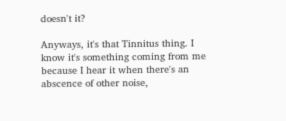doesn't it?

Anyways, it's that Tinnitus thing. I know it's something coming from me because I hear it when there's an abscence of other noise,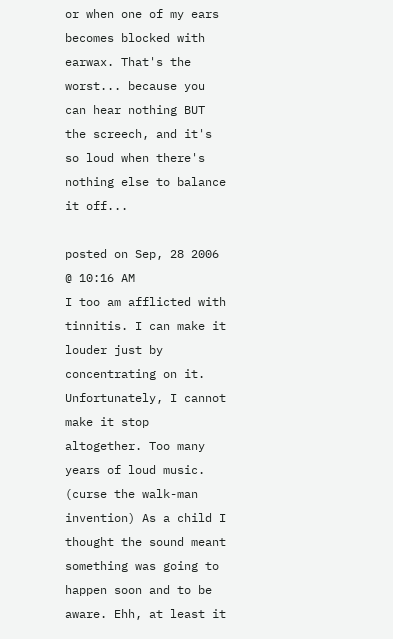or when one of my ears becomes blocked with earwax. That's the worst... because you can hear nothing BUT the screech, and it's so loud when there's nothing else to balance it off...

posted on Sep, 28 2006 @ 10:16 AM
I too am afflicted with tinnitis. I can make it louder just by concentrating on it. Unfortunately, I cannot make it stop altogether. Too many years of loud music. (curse the walk-man invention) As a child I thought the sound meant something was going to happen soon and to be aware. Ehh, at least it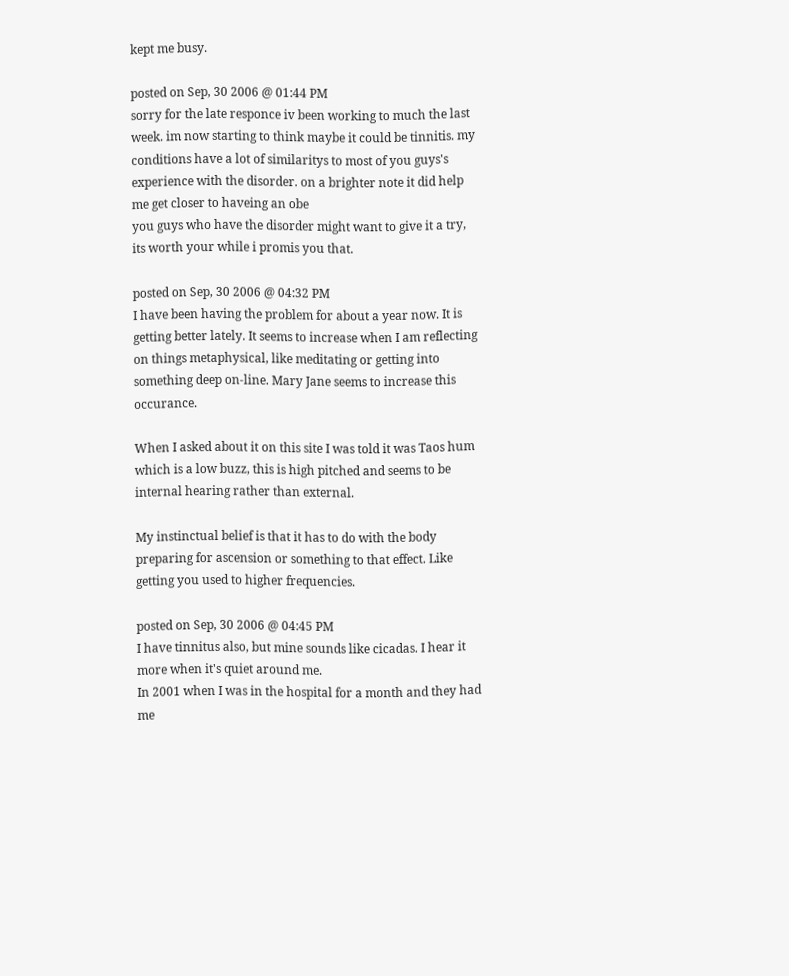kept me busy.

posted on Sep, 30 2006 @ 01:44 PM
sorry for the late responce iv been working to much the last week. im now starting to think maybe it could be tinnitis. my conditions have a lot of similaritys to most of you guys's experience with the disorder. on a brighter note it did help me get closer to haveing an obe
you guys who have the disorder might want to give it a try, its worth your while i promis you that.

posted on Sep, 30 2006 @ 04:32 PM
I have been having the problem for about a year now. It is getting better lately. It seems to increase when I am reflecting on things metaphysical, like meditating or getting into something deep on-line. Mary Jane seems to increase this occurance.

When I asked about it on this site I was told it was Taos hum which is a low buzz, this is high pitched and seems to be internal hearing rather than external.

My instinctual belief is that it has to do with the body preparing for ascension or something to that effect. Like getting you used to higher frequencies.

posted on Sep, 30 2006 @ 04:45 PM
I have tinnitus also, but mine sounds like cicadas. I hear it more when it's quiet around me.
In 2001 when I was in the hospital for a month and they had me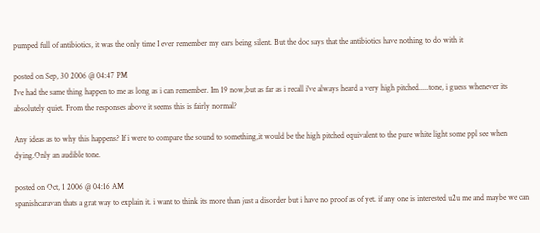pumped full of antibiotics, it was the only time I ever remember my ears being silent. But the doc says that the antibiotics have nothing to do with it

posted on Sep, 30 2006 @ 04:47 PM
I've had the same thing happen to me as long as i can remember. Im 19 now,but as far as i recall i've always heard a very high pitched.....tone, i guess whenever its absolutely quiet. From the responses above it seems this is fairly normal?

Any ideas as to why this happens? If i were to compare the sound to something,it would be the high pitched equivalent to the pure white light some ppl see when dying.Only an audible tone.

posted on Oct, 1 2006 @ 04:16 AM
spanishcaravan thats a grat way to explain it. i want to think its more than just a disorder but i have no proof as of yet. if any one is interested u2u me and maybe we can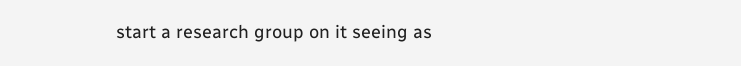start a research group on it seeing as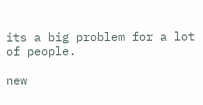its a big problem for a lot of people.

new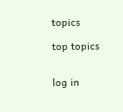topics

top topics


log in